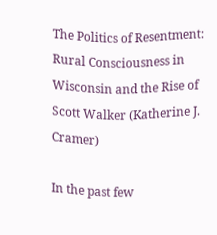The Politics of Resentment: Rural Consciousness in Wisconsin and the Rise of Scott Walker (Katherine J. Cramer)

In the past few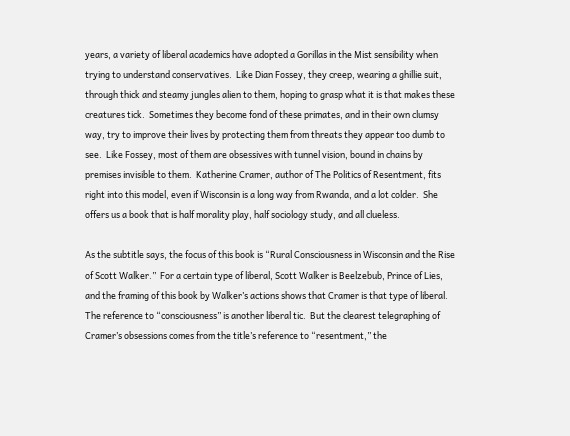years, a variety of liberal academics have adopted a Gorillas in the Mist sensibility when trying to understand conservatives.  Like Dian Fossey, they creep, wearing a ghillie suit, through thick and steamy jungles alien to them, hoping to grasp what it is that makes these creatures tick.  Sometimes they become fond of these primates, and in their own clumsy way, try to improve their lives by protecting them from threats they appear too dumb to see.  Like Fossey, most of them are obsessives with tunnel vision, bound in chains by premises invisible to them.  Katherine Cramer, author of The Politics of Resentment, fits right into this model, even if Wisconsin is a long way from Rwanda, and a lot colder.  She offers us a book that is half morality play, half sociology study, and all clueless.

As the subtitle says, the focus of this book is “Rural Consciousness in Wisconsin and the Rise of Scott Walker.”  For a certain type of liberal, Scott Walker is Beelzebub, Prince of Lies, and the framing of this book by Walker’s actions shows that Cramer is that type of liberal.  The reference to “consciousness” is another liberal tic.  But the clearest telegraphing of Cramer’s obsessions comes from the title’s reference to “resentment,” the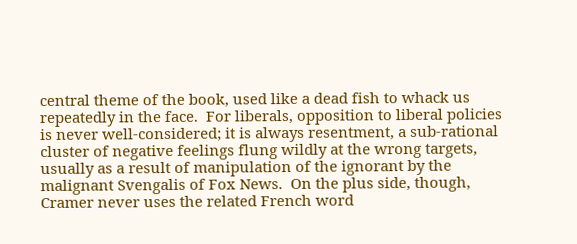central theme of the book, used like a dead fish to whack us repeatedly in the face.  For liberals, opposition to liberal policies is never well-considered; it is always resentment, a sub-rational cluster of negative feelings flung wildly at the wrong targets, usually as a result of manipulation of the ignorant by the malignant Svengalis of Fox News.  On the plus side, though, Cramer never uses the related French word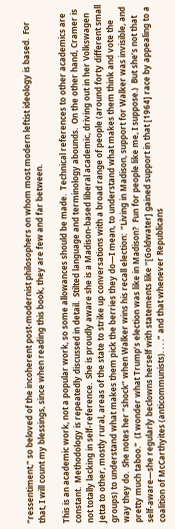“ressentiment,” so beloved of the incoherent post-modernist philosophers on whom most modern leftist ideology is based.  For that, I will count my blessings, since when reading this book, they are few and far between.

This is an academic work, not a popular work, so some allowances should be made.  Technical references to other academics are constant.  Methodology is repeatedly discussed in detail.  Stilted language and terminology abounds.  On the other hand, Cramer is not totally lacking in self-reference.  She is proudly aware she is a Madison-based liberal academic, driving out in her Volkswagen Jetta to other, mostly rural, areas of the state to strike up conversations with a broad range of people (around forty different small groups) to understand what makes them pick the berries they do—I mean, to understand what makes them think and vote the way they do.  She notes her “shock” when Walker wins his recall election:  “Living in Madison, support for Walker was invisible, and pretty much taboo.”  (I wonder what Trump’s election was like in Madison?  Fun for people like me, I suppose.)  But she’s not that self-aware—she regularly beclowns herself with statements like “[Goldwater] gained support in that [1964] race by appealing to a coalition of McCarthyites (anticommunists). . . .” and that whenever Republicans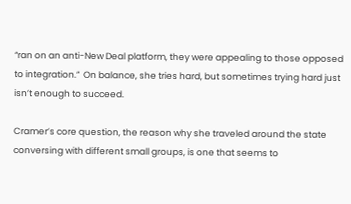“ran on an anti-New Deal platform, they were appealing to those opposed to integration.”  On balance, she tries hard, but sometimes trying hard just isn’t enough to succeed.

Cramer’s core question, the reason why she traveled around the state conversing with different small groups, is one that seems to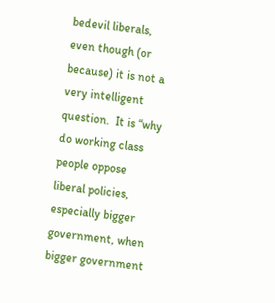bedevil liberals, even though (or because) it is not a very intelligent question.  It is “why do working class people oppose liberal policies, especially bigger government, when bigger government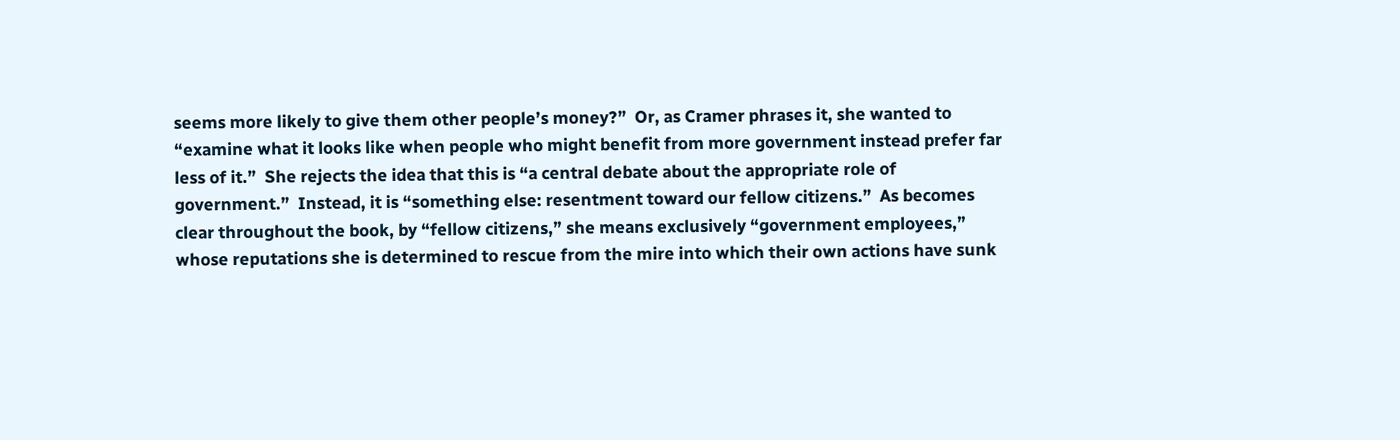seems more likely to give them other people’s money?”  Or, as Cramer phrases it, she wanted to “examine what it looks like when people who might benefit from more government instead prefer far less of it.”  She rejects the idea that this is “a central debate about the appropriate role of government.”  Instead, it is “something else: resentment toward our fellow citizens.”  As becomes clear throughout the book, by “fellow citizens,” she means exclusively “government employees,” whose reputations she is determined to rescue from the mire into which their own actions have sunk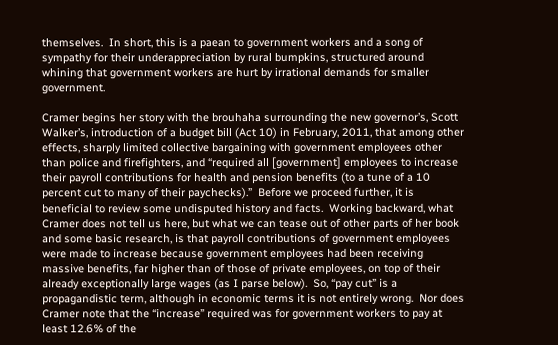themselves.  In short, this is a paean to government workers and a song of sympathy for their underappreciation by rural bumpkins, structured around whining that government workers are hurt by irrational demands for smaller government.

Cramer begins her story with the brouhaha surrounding the new governor’s, Scott Walker’s, introduction of a budget bill (Act 10) in February, 2011, that among other effects, sharply limited collective bargaining with government employees other than police and firefighters, and “required all [government] employees to increase their payroll contributions for health and pension benefits (to a tune of a 10 percent cut to many of their paychecks).”  Before we proceed further, it is beneficial to review some undisputed history and facts.  Working backward, what Cramer does not tell us here, but what we can tease out of other parts of her book and some basic research, is that payroll contributions of government employees were made to increase because government employees had been receiving massive benefits, far higher than of those of private employees, on top of their already exceptionally large wages (as I parse below).  So, “pay cut” is a propagandistic term, although in economic terms it is not entirely wrong.  Nor does Cramer note that the “increase” required was for government workers to pay at least 12.6% of the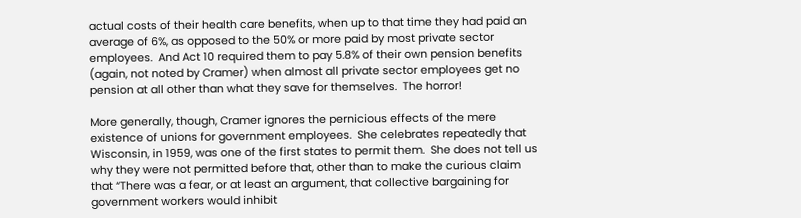actual costs of their health care benefits, when up to that time they had paid an average of 6%, as opposed to the 50% or more paid by most private sector employees.  And Act 10 required them to pay 5.8% of their own pension benefits (again, not noted by Cramer) when almost all private sector employees get no pension at all other than what they save for themselves.  The horror!

More generally, though, Cramer ignores the pernicious effects of the mere existence of unions for government employees.  She celebrates repeatedly that Wisconsin, in 1959, was one of the first states to permit them.  She does not tell us why they were not permitted before that, other than to make the curious claim that “There was a fear, or at least an argument, that collective bargaining for government workers would inhibit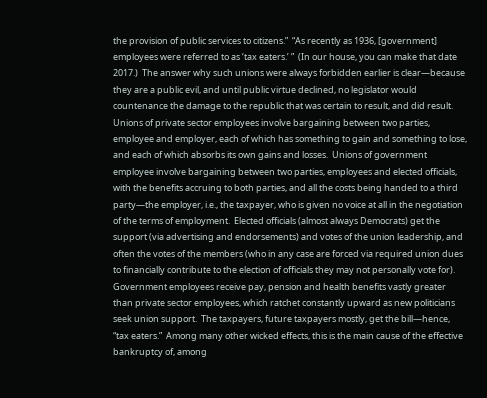the provision of public services to citizens.”  “As recently as 1936, [government] employees were referred to as ‘tax eaters.’ ”  (In our house, you can make that date 2017.)  The answer why such unions were always forbidden earlier is clear—because they are a public evil, and until public virtue declined, no legislator would countenance the damage to the republic that was certain to result, and did result.  Unions of private sector employees involve bargaining between two parties, employee and employer, each of which has something to gain and something to lose, and each of which absorbs its own gains and losses.  Unions of government employee involve bargaining between two parties, employees and elected officials, with the benefits accruing to both parties, and all the costs being handed to a third party—the employer, i.e., the taxpayer, who is given no voice at all in the negotiation of the terms of employment.  Elected officials (almost always Democrats) get the support (via advertising and endorsements) and votes of the union leadership, and often the votes of the members (who in any case are forced via required union dues to financially contribute to the election of officials they may not personally vote for).  Government employees receive pay, pension and health benefits vastly greater than private sector employees, which ratchet constantly upward as new politicians seek union support.  The taxpayers, future taxpayers mostly, get the bill—hence, “tax eaters.”  Among many other wicked effects, this is the main cause of the effective bankruptcy of, among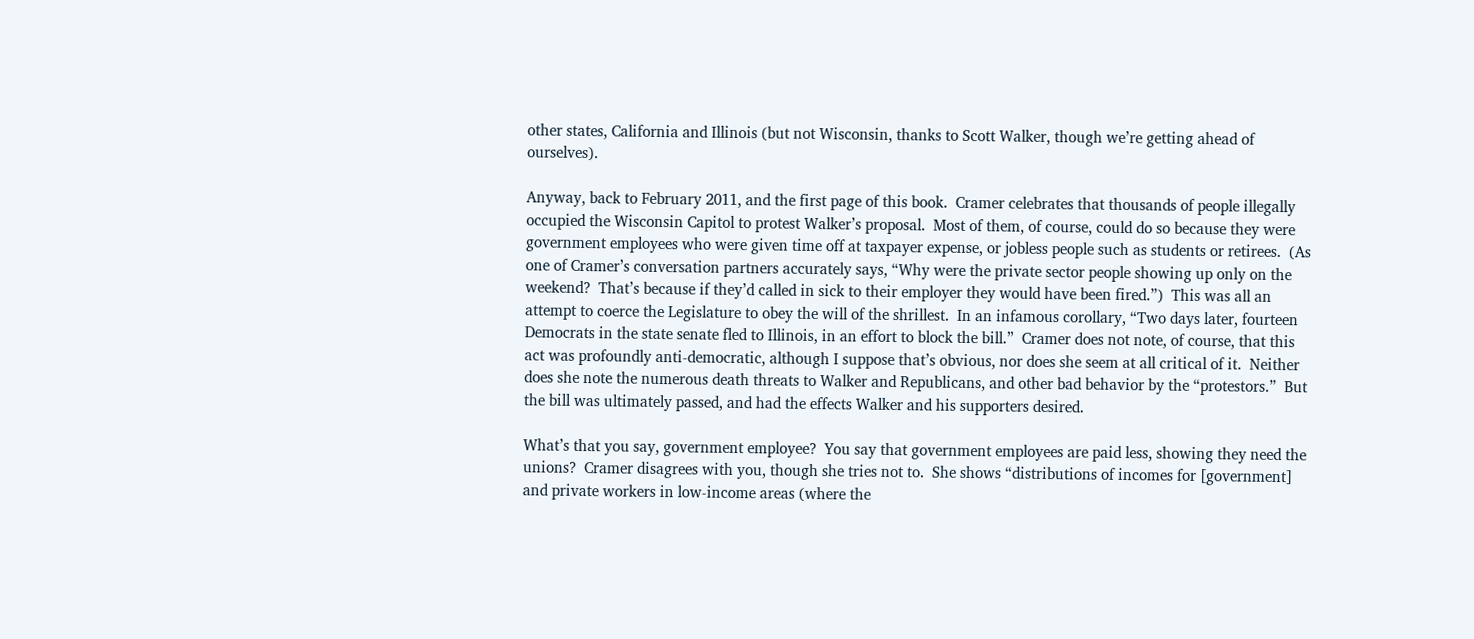other states, California and Illinois (but not Wisconsin, thanks to Scott Walker, though we’re getting ahead of ourselves).

Anyway, back to February 2011, and the first page of this book.  Cramer celebrates that thousands of people illegally occupied the Wisconsin Capitol to protest Walker’s proposal.  Most of them, of course, could do so because they were government employees who were given time off at taxpayer expense, or jobless people such as students or retirees.  (As one of Cramer’s conversation partners accurately says, “Why were the private sector people showing up only on the weekend?  That’s because if they’d called in sick to their employer they would have been fired.”)  This was all an attempt to coerce the Legislature to obey the will of the shrillest.  In an infamous corollary, “Two days later, fourteen Democrats in the state senate fled to Illinois, in an effort to block the bill.”  Cramer does not note, of course, that this act was profoundly anti-democratic, although I suppose that’s obvious, nor does she seem at all critical of it.  Neither does she note the numerous death threats to Walker and Republicans, and other bad behavior by the “protestors.”  But the bill was ultimately passed, and had the effects Walker and his supporters desired.

What’s that you say, government employee?  You say that government employees are paid less, showing they need the unions?  Cramer disagrees with you, though she tries not to.  She shows “distributions of incomes for [government] and private workers in low-income areas (where the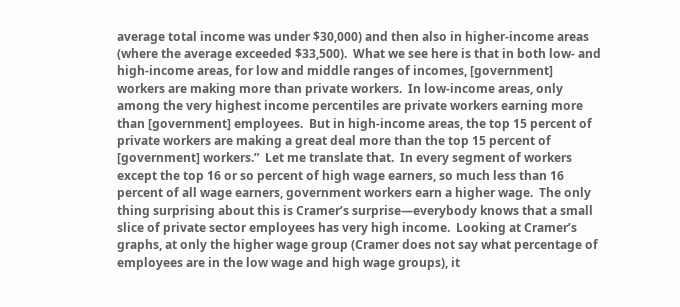average total income was under $30,000) and then also in higher-income areas (where the average exceeded $33,500).  What we see here is that in both low- and high-income areas, for low and middle ranges of incomes, [government] workers are making more than private workers.  In low-income areas, only among the very highest income percentiles are private workers earning more than [government] employees.  But in high-income areas, the top 15 percent of private workers are making a great deal more than the top 15 percent of [government] workers.”  Let me translate that.  In every segment of workers except the top 16 or so percent of high wage earners, so much less than 16 percent of all wage earners, government workers earn a higher wage.  The only thing surprising about this is Cramer’s surprise—everybody knows that a small slice of private sector employees has very high income.  Looking at Cramer’s graphs, at only the higher wage group (Cramer does not say what percentage of employees are in the low wage and high wage groups), it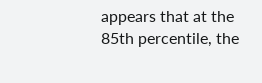appears that at the 85th percentile, the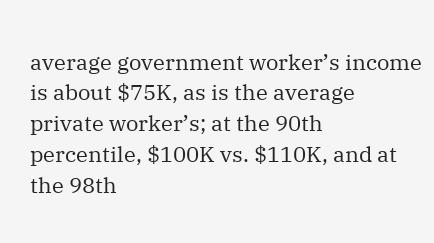average government worker’s income is about $75K, as is the average private worker’s; at the 90th percentile, $100K vs. $110K, and at the 98th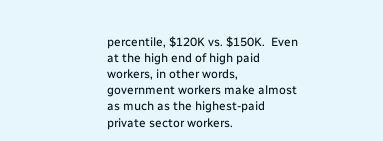percentile, $120K vs. $150K.  Even at the high end of high paid workers, in other words, government workers make almost as much as the highest-paid private sector workers.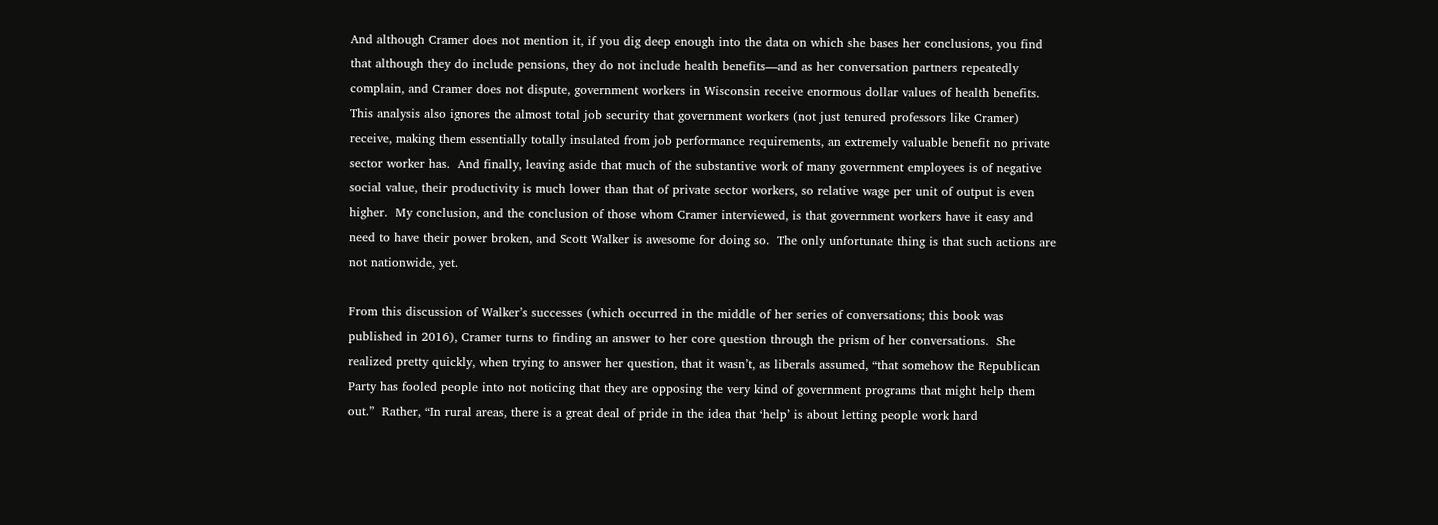And although Cramer does not mention it, if you dig deep enough into the data on which she bases her conclusions, you find that although they do include pensions, they do not include health benefits—and as her conversation partners repeatedly complain, and Cramer does not dispute, government workers in Wisconsin receive enormous dollar values of health benefits.  This analysis also ignores the almost total job security that government workers (not just tenured professors like Cramer) receive, making them essentially totally insulated from job performance requirements, an extremely valuable benefit no private sector worker has.  And finally, leaving aside that much of the substantive work of many government employees is of negative social value, their productivity is much lower than that of private sector workers, so relative wage per unit of output is even higher.  My conclusion, and the conclusion of those whom Cramer interviewed, is that government workers have it easy and need to have their power broken, and Scott Walker is awesome for doing so.  The only unfortunate thing is that such actions are not nationwide, yet.

From this discussion of Walker’s successes (which occurred in the middle of her series of conversations; this book was published in 2016), Cramer turns to finding an answer to her core question through the prism of her conversations.  She realized pretty quickly, when trying to answer her question, that it wasn’t, as liberals assumed, “that somehow the Republican Party has fooled people into not noticing that they are opposing the very kind of government programs that might help them out.”  Rather, “In rural areas, there is a great deal of pride in the idea that ‘help’ is about letting people work hard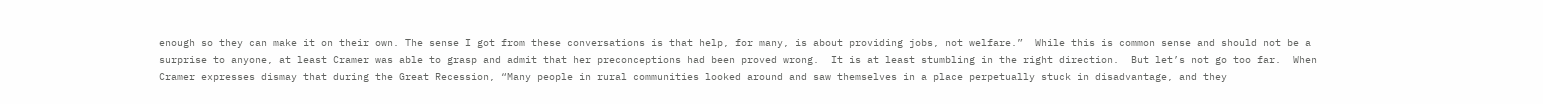enough so they can make it on their own. The sense I got from these conversations is that help, for many, is about providing jobs, not welfare.”  While this is common sense and should not be a surprise to anyone, at least Cramer was able to grasp and admit that her preconceptions had been proved wrong.  It is at least stumbling in the right direction.  But let’s not go too far.  When Cramer expresses dismay that during the Great Recession, “Many people in rural communities looked around and saw themselves in a place perpetually stuck in disadvantage, and they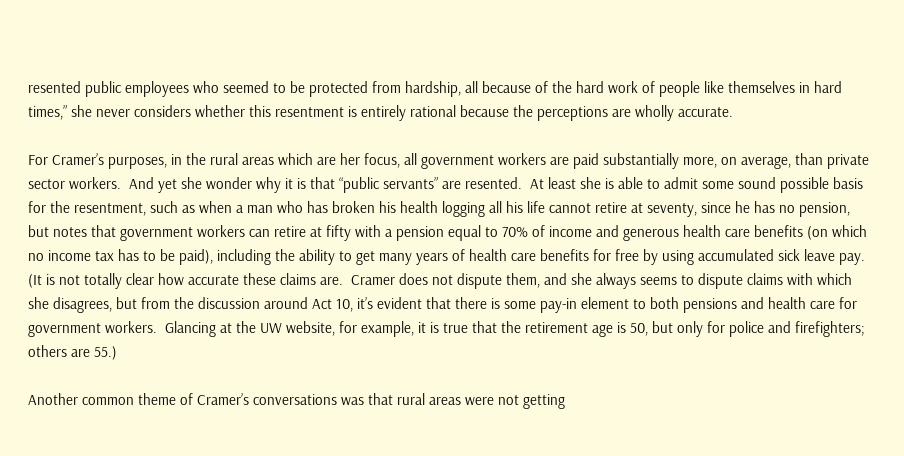resented public employees who seemed to be protected from hardship, all because of the hard work of people like themselves in hard times,” she never considers whether this resentment is entirely rational because the perceptions are wholly accurate.

For Cramer’s purposes, in the rural areas which are her focus, all government workers are paid substantially more, on average, than private sector workers.  And yet she wonder why it is that “public servants” are resented.  At least she is able to admit some sound possible basis for the resentment, such as when a man who has broken his health logging all his life cannot retire at seventy, since he has no pension, but notes that government workers can retire at fifty with a pension equal to 70% of income and generous health care benefits (on which no income tax has to be paid), including the ability to get many years of health care benefits for free by using accumulated sick leave pay.  (It is not totally clear how accurate these claims are.  Cramer does not dispute them, and she always seems to dispute claims with which she disagrees, but from the discussion around Act 10, it’s evident that there is some pay-in element to both pensions and health care for government workers.  Glancing at the UW website, for example, it is true that the retirement age is 50, but only for police and firefighters; others are 55.)

Another common theme of Cramer’s conversations was that rural areas were not getting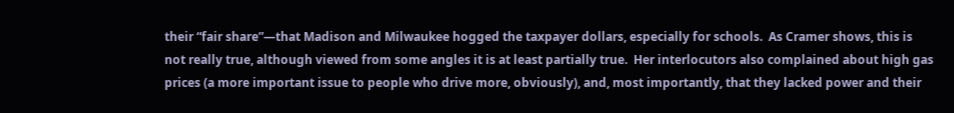their “fair share”—that Madison and Milwaukee hogged the taxpayer dollars, especially for schools.  As Cramer shows, this is not really true, although viewed from some angles it is at least partially true.  Her interlocutors also complained about high gas prices (a more important issue to people who drive more, obviously), and, most importantly, that they lacked power and their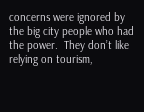concerns were ignored by the big city people who had the power.  They don’t like relying on tourism,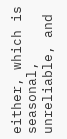either, which is seasonal, unreliable, and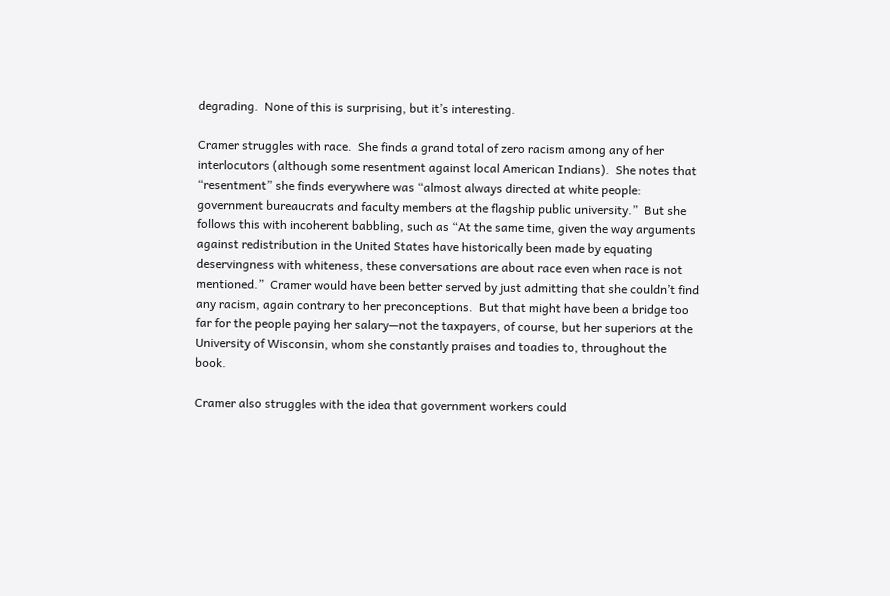degrading.  None of this is surprising, but it’s interesting.

Cramer struggles with race.  She finds a grand total of zero racism among any of her interlocutors (although some resentment against local American Indians).  She notes that “resentment” she finds everywhere was “almost always directed at white people: government bureaucrats and faculty members at the flagship public university.”  But she follows this with incoherent babbling, such as “At the same time, given the way arguments against redistribution in the United States have historically been made by equating deservingness with whiteness, these conversations are about race even when race is not mentioned.”  Cramer would have been better served by just admitting that she couldn’t find any racism, again contrary to her preconceptions.  But that might have been a bridge too far for the people paying her salary—not the taxpayers, of course, but her superiors at the University of Wisconsin, whom she constantly praises and toadies to, throughout the book.

Cramer also struggles with the idea that government workers could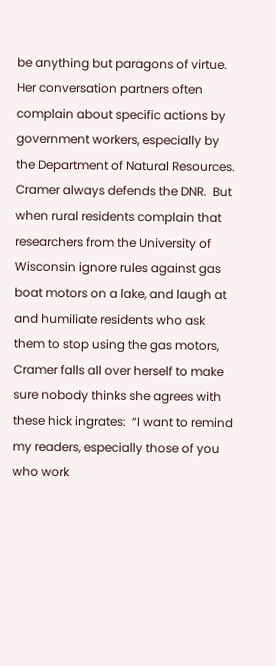be anything but paragons of virtue.  Her conversation partners often complain about specific actions by government workers, especially by the Department of Natural Resources.  Cramer always defends the DNR.  But when rural residents complain that researchers from the University of Wisconsin ignore rules against gas boat motors on a lake, and laugh at and humiliate residents who ask them to stop using the gas motors, Cramer falls all over herself to make sure nobody thinks she agrees with these hick ingrates:  “I want to remind my readers, especially those of you who work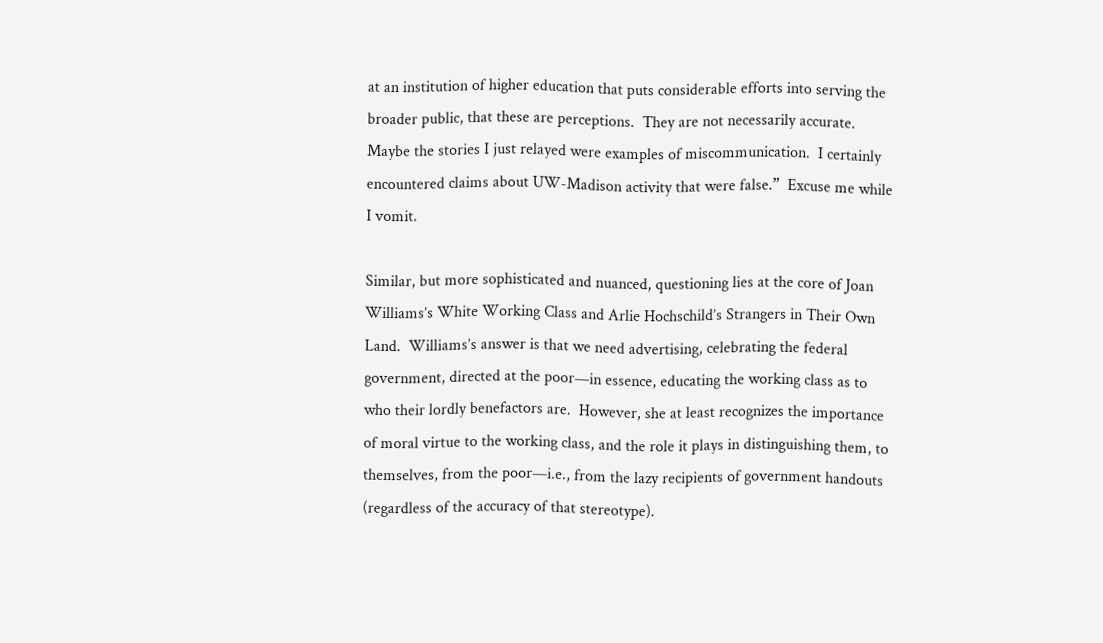at an institution of higher education that puts considerable efforts into serving the broader public, that these are perceptions.  They are not necessarily accurate.  Maybe the stories I just relayed were examples of miscommunication.  I certainly encountered claims about UW-Madison activity that were false.”  Excuse me while I vomit.

Similar, but more sophisticated and nuanced, questioning lies at the core of Joan Williams’s White Working Class and Arlie Hochschild’s Strangers in Their Own Land.  Williams’s answer is that we need advertising, celebrating the federal government, directed at the poor—in essence, educating the working class as to who their lordly benefactors are.  However, she at least recognizes the importance of moral virtue to the working class, and the role it plays in distinguishing them, to themselves, from the poor—i.e., from the lazy recipients of government handouts (regardless of the accuracy of that stereotype).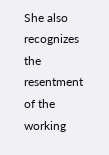She also recognizes the resentment of the working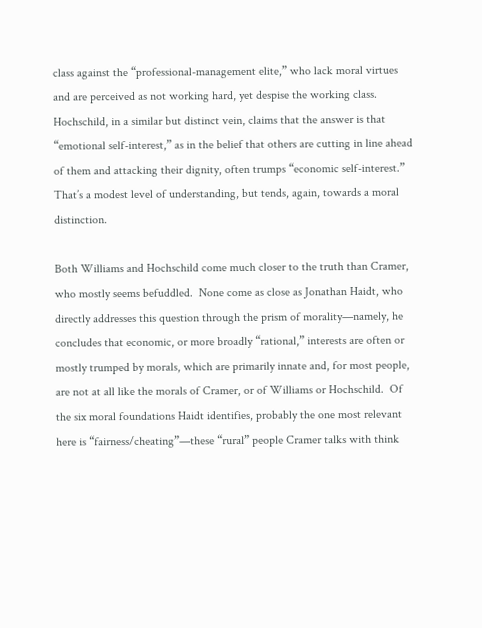class against the “professional-management elite,” who lack moral virtues and are perceived as not working hard, yet despise the working class.  Hochschild, in a similar but distinct vein, claims that the answer is that “emotional self-interest,” as in the belief that others are cutting in line ahead of them and attacking their dignity, often trumps “economic self-interest.”  That’s a modest level of understanding, but tends, again, towards a moral distinction.

Both Williams and Hochschild come much closer to the truth than Cramer, who mostly seems befuddled.  None come as close as Jonathan Haidt, who directly addresses this question through the prism of morality—namely, he concludes that economic, or more broadly “rational,” interests are often or mostly trumped by morals, which are primarily innate and, for most people, are not at all like the morals of Cramer, or of Williams or Hochschild.  Of the six moral foundations Haidt identifies, probably the one most relevant here is “fairness/cheating”—these “rural” people Cramer talks with think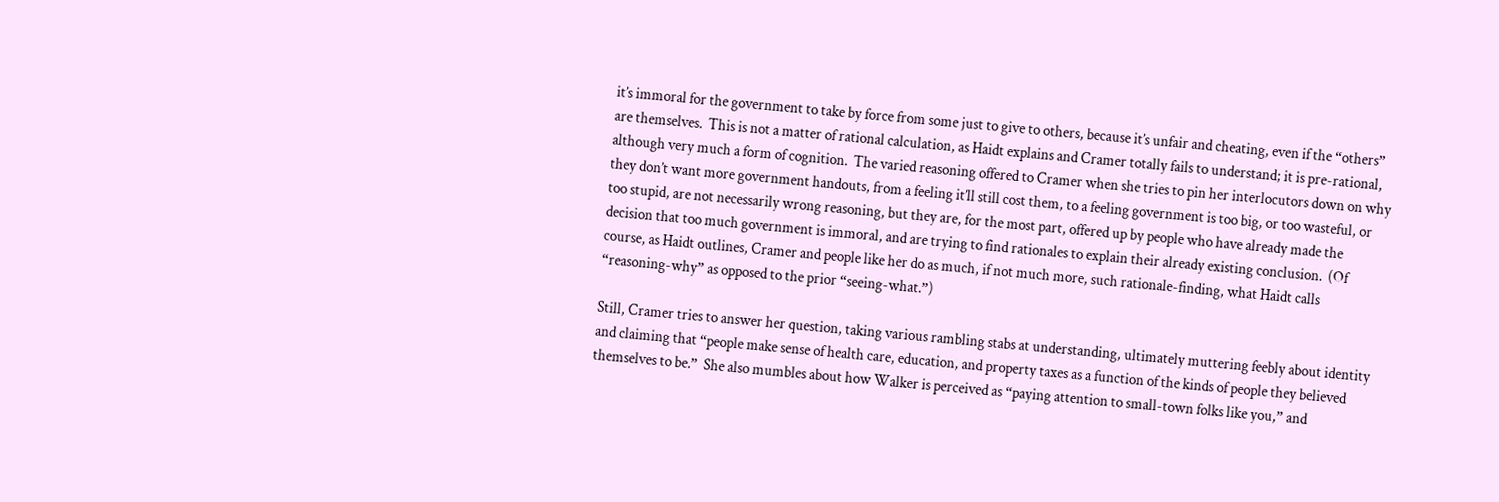it’s immoral for the government to take by force from some just to give to others, because it’s unfair and cheating, even if the “others” are themselves.  This is not a matter of rational calculation, as Haidt explains and Cramer totally fails to understand; it is pre-rational, although very much a form of cognition.  The varied reasoning offered to Cramer when she tries to pin her interlocutors down on why they don’t want more government handouts, from a feeling it’ll still cost them, to a feeling government is too big, or too wasteful, or too stupid, are not necessarily wrong reasoning, but they are, for the most part, offered up by people who have already made the decision that too much government is immoral, and are trying to find rationales to explain their already existing conclusion.  (Of course, as Haidt outlines, Cramer and people like her do as much, if not much more, such rationale-finding, what Haidt calls “reasoning-why” as opposed to the prior “seeing-what.”)

Still, Cramer tries to answer her question, taking various rambling stabs at understanding, ultimately muttering feebly about identity and claiming that “people make sense of health care, education, and property taxes as a function of the kinds of people they believed themselves to be.”  She also mumbles about how Walker is perceived as “paying attention to small-town folks like you,” and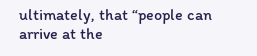ultimately, that “people can arrive at the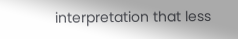interpretation that less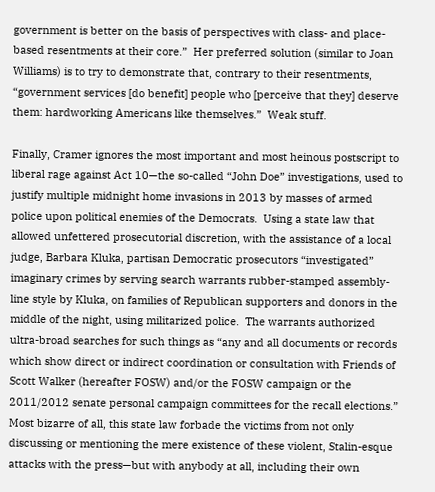government is better on the basis of perspectives with class- and place-based resentments at their core.”  Her preferred solution (similar to Joan Williams) is to try to demonstrate that, contrary to their resentments, “government services [do benefit] people who [perceive that they] deserve them: hardworking Americans like themselves.”  Weak stuff.

Finally, Cramer ignores the most important and most heinous postscript to liberal rage against Act 10—the so-called “John Doe” investigations, used to justify multiple midnight home invasions in 2013 by masses of armed police upon political enemies of the Democrats.  Using a state law that allowed unfettered prosecutorial discretion, with the assistance of a local judge, Barbara Kluka, partisan Democratic prosecutors “investigated” imaginary crimes by serving search warrants rubber-stamped assembly-line style by Kluka, on families of Republican supporters and donors in the middle of the night, using militarized police.  The warrants authorized ultra-broad searches for such things as “any and all documents or records which show direct or indirect coordination or consultation with Friends of Scott Walker (hereafter FOSW) and/or the FOSW campaign or the 2011/2012 senate personal campaign committees for the recall elections.”  Most bizarre of all, this state law forbade the victims from not only discussing or mentioning the mere existence of these violent, Stalin-esque attacks with the press—but with anybody at all, including their own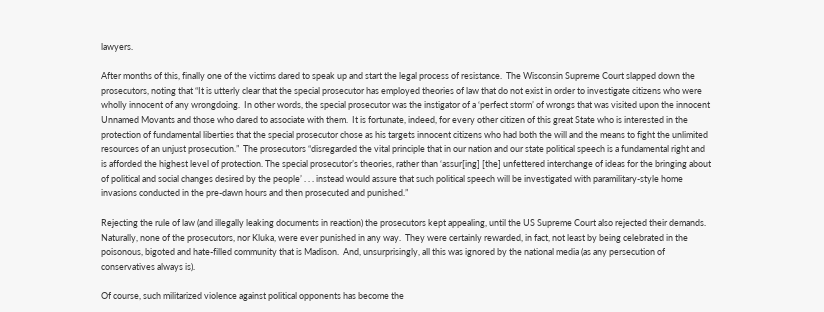lawyers.

After months of this, finally one of the victims dared to speak up and start the legal process of resistance.  The Wisconsin Supreme Court slapped down the prosecutors, noting that “It is utterly clear that the special prosecutor has employed theories of law that do not exist in order to investigate citizens who were wholly innocent of any wrongdoing.  In other words, the special prosecutor was the instigator of a ‘perfect storm’ of wrongs that was visited upon the innocent Unnamed Movants and those who dared to associate with them.  It is fortunate, indeed, for every other citizen of this great State who is interested in the protection of fundamental liberties that the special prosecutor chose as his targets innocent citizens who had both the will and the means to fight the unlimited resources of an unjust prosecution.”  The prosecutors “disregarded the vital principle that in our nation and our state political speech is a fundamental right and is afforded the highest level of protection. The special prosecutor’s theories, rather than ‘assur[ing] [the] unfettered interchange of ideas for the bringing about of political and social changes desired by the people’ . . . instead would assure that such political speech will be investigated with paramilitary-style home invasions conducted in the pre-dawn hours and then prosecuted and punished.”

Rejecting the rule of law (and illegally leaking documents in reaction) the prosecutors kept appealing, until the US Supreme Court also rejected their demands.  Naturally, none of the prosecutors, nor Kluka, were ever punished in any way.  They were certainly rewarded, in fact, not least by being celebrated in the poisonous, bigoted and hate-filled community that is Madison.  And, unsurprisingly, all this was ignored by the national media (as any persecution of conservatives always is).

Of course, such militarized violence against political opponents has become the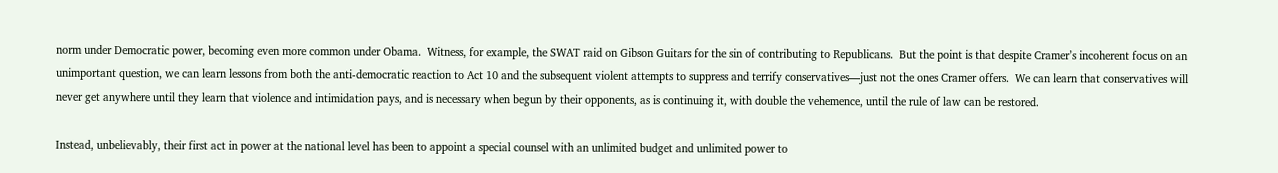norm under Democratic power, becoming even more common under Obama.  Witness, for example, the SWAT raid on Gibson Guitars for the sin of contributing to Republicans.  But the point is that despite Cramer’s incoherent focus on an unimportant question, we can learn lessons from both the anti-democratic reaction to Act 10 and the subsequent violent attempts to suppress and terrify conservatives—just not the ones Cramer offers.  We can learn that conservatives will never get anywhere until they learn that violence and intimidation pays, and is necessary when begun by their opponents, as is continuing it, with double the vehemence, until the rule of law can be restored.

Instead, unbelievably, their first act in power at the national level has been to appoint a special counsel with an unlimited budget and unlimited power to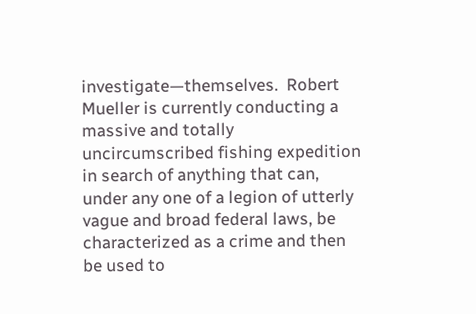investigate—themselves.  Robert Mueller is currently conducting a massive and totally uncircumscribed fishing expedition in search of anything that can, under any one of a legion of utterly vague and broad federal laws, be characterized as a crime and then be used to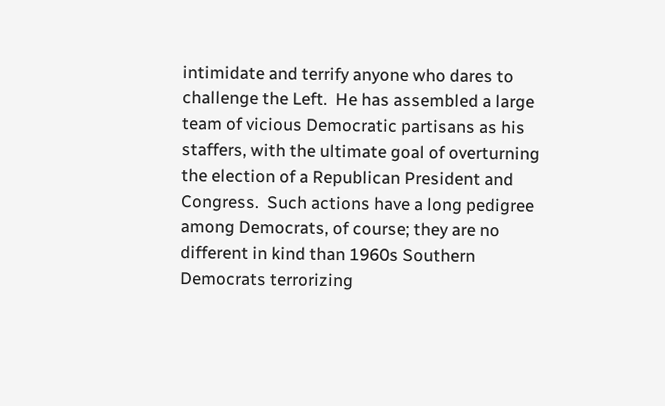intimidate and terrify anyone who dares to challenge the Left.  He has assembled a large team of vicious Democratic partisans as his staffers, with the ultimate goal of overturning the election of a Republican President and Congress.  Such actions have a long pedigree among Democrats, of course; they are no different in kind than 1960s Southern Democrats terrorizing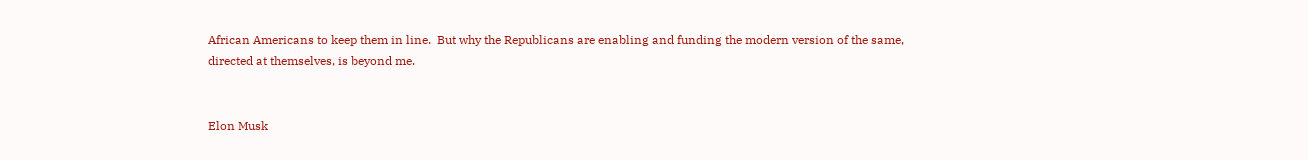African Americans to keep them in line.  But why the Republicans are enabling and funding the modern version of the same, directed at themselves, is beyond me.


Elon Musk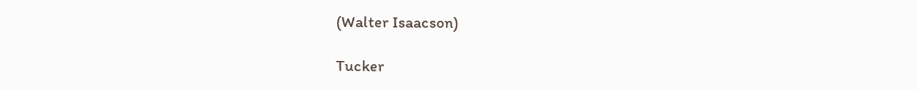(Walter Isaacson)

Tucker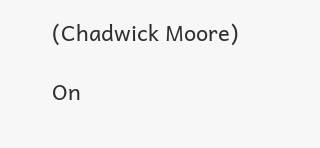(Chadwick Moore)

On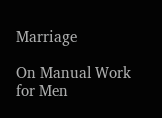Marriage

On Manual Work for Men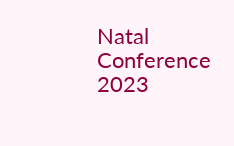Natal Conference 2023